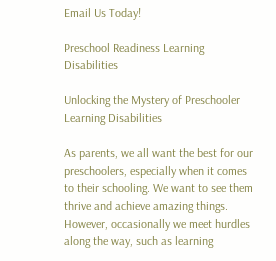Email Us Today!

Preschool Readiness Learning Disabilities

Unlocking the Mystery of Preschooler Learning Disabilities

As parents, we all want the best for our preschoolers, especially when it comes to their schooling. We want to see them thrive and achieve amazing things. However, occasionally we meet hurdles along the way, such as learning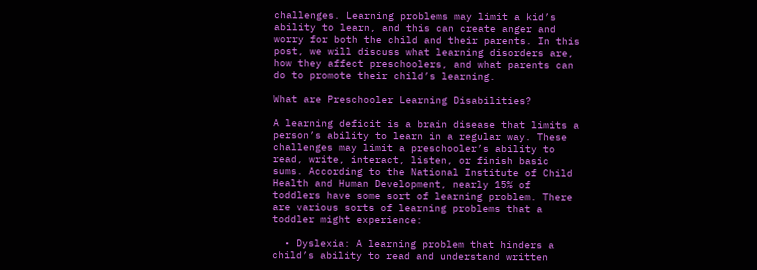challenges. Learning problems may limit a kid’s ability to learn, and this can create anger and worry for both the child and their parents. In this post, we will discuss what learning disorders are, how they affect preschoolers, and what parents can do to promote their child’s learning.

What are Preschooler Learning Disabilities?

A learning deficit is a brain disease that limits a person’s ability to learn in a regular way. These challenges may limit a preschooler’s ability to read, write, interact, listen, or finish basic sums. According to the National Institute of Child Health and Human Development, nearly 15% of toddlers have some sort of learning problem. There are various sorts of learning problems that a toddler might experience:

  • Dyslexia: A learning problem that hinders a child’s ability to read and understand written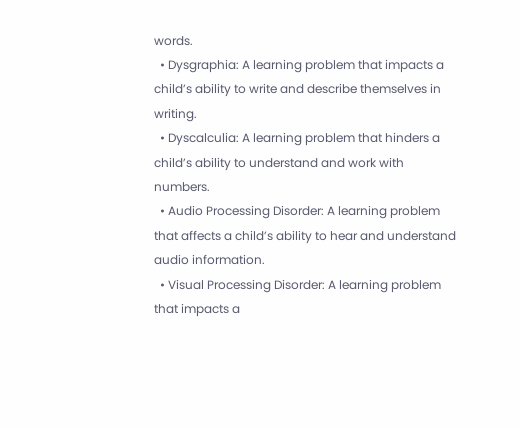words.
  • Dysgraphia: A learning problem that impacts a child’s ability to write and describe themselves in writing.
  • Dyscalculia: A learning problem that hinders a child’s ability to understand and work with numbers.
  • Audio Processing Disorder: A learning problem that affects a child’s ability to hear and understand audio information.
  • Visual Processing Disorder: A learning problem that impacts a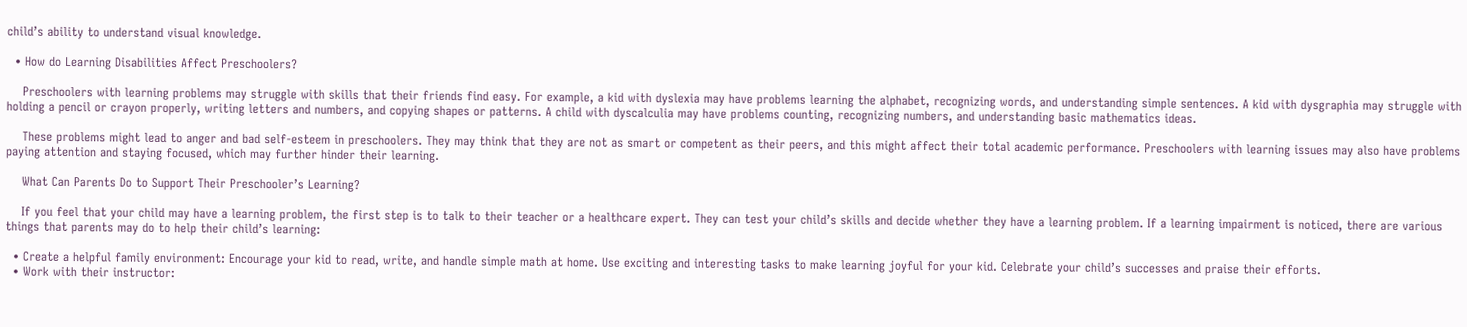child’s ability to understand visual knowledge.

  • How do Learning Disabilities Affect Preschoolers?

    Preschoolers with learning problems may struggle with skills that their friends find easy. For example, a kid with dyslexia may have problems learning the alphabet, recognizing words, and understanding simple sentences. A kid with dysgraphia may struggle with holding a pencil or crayon properly, writing letters and numbers, and copying shapes or patterns. A child with dyscalculia may have problems counting, recognizing numbers, and understanding basic mathematics ideas.

    These problems might lead to anger and bad self-esteem in preschoolers. They may think that they are not as smart or competent as their peers, and this might affect their total academic performance. Preschoolers with learning issues may also have problems paying attention and staying focused, which may further hinder their learning.

    What Can Parents Do to Support Their Preschooler’s Learning?

    If you feel that your child may have a learning problem, the first step is to talk to their teacher or a healthcare expert. They can test your child’s skills and decide whether they have a learning problem. If a learning impairment is noticed, there are various things that parents may do to help their child’s learning:

  • Create a helpful family environment: Encourage your kid to read, write, and handle simple math at home. Use exciting and interesting tasks to make learning joyful for your kid. Celebrate your child’s successes and praise their efforts.
  • Work with their instructor: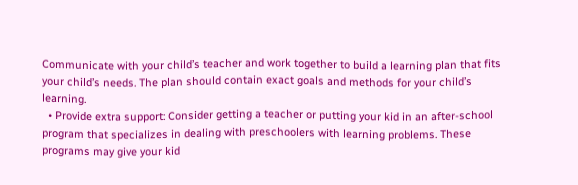Communicate with your child’s teacher and work together to build a learning plan that fits your child’s needs. The plan should contain exact goals and methods for your child’s learning.
  • Provide extra support: Consider getting a teacher or putting your kid in an after-school program that specializes in dealing with preschoolers with learning problems. These programs may give your kid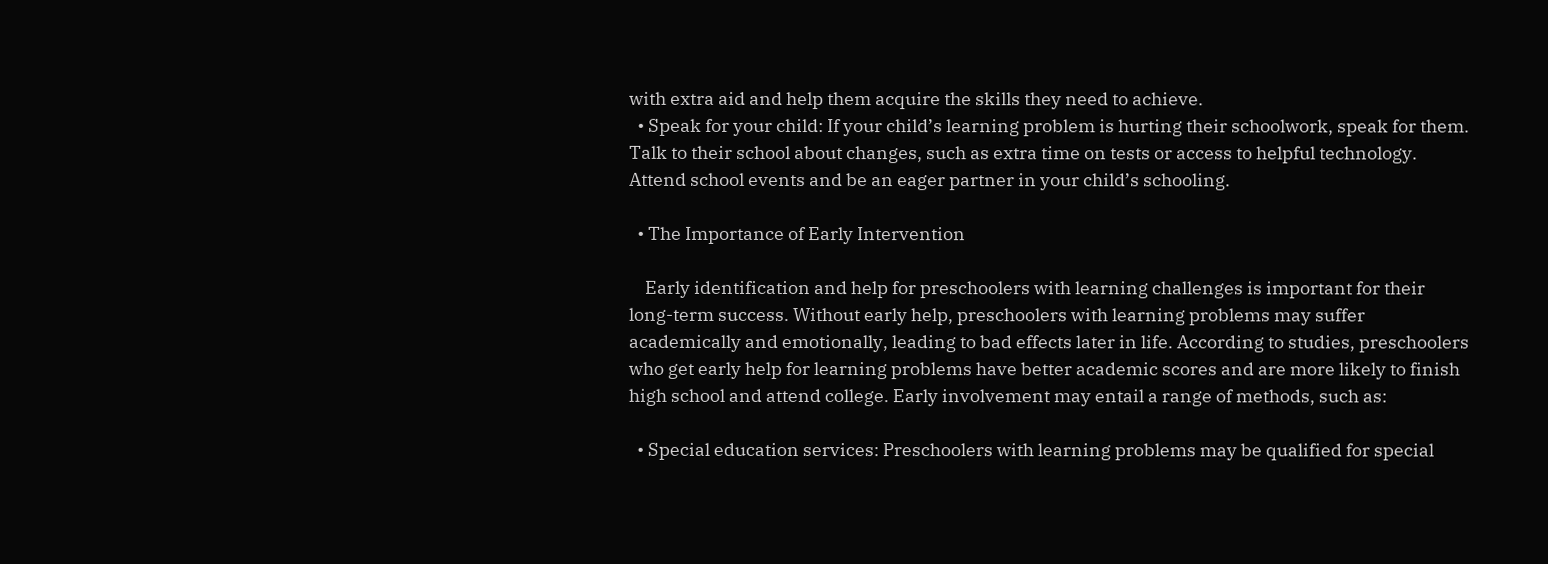with extra aid and help them acquire the skills they need to achieve.
  • Speak for your child: If your child’s learning problem is hurting their schoolwork, speak for them. Talk to their school about changes, such as extra time on tests or access to helpful technology. Attend school events and be an eager partner in your child’s schooling.

  • The Importance of Early Intervention

    Early identification and help for preschoolers with learning challenges is important for their long-term success. Without early help, preschoolers with learning problems may suffer academically and emotionally, leading to bad effects later in life. According to studies, preschoolers who get early help for learning problems have better academic scores and are more likely to finish high school and attend college. Early involvement may entail a range of methods, such as:

  • Special education services: Preschoolers with learning problems may be qualified for special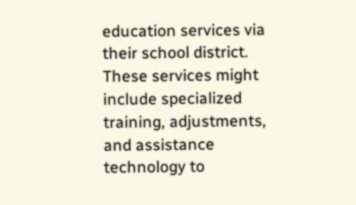education services via their school district. These services might include specialized training, adjustments, and assistance technology to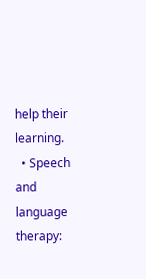help their learning.
  • Speech and language therapy: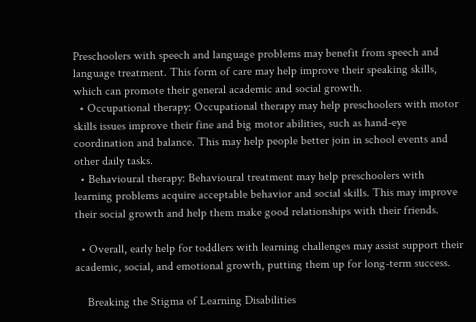Preschoolers with speech and language problems may benefit from speech and language treatment. This form of care may help improve their speaking skills, which can promote their general academic and social growth.
  • Occupational therapy: Occupational therapy may help preschoolers with motor skills issues improve their fine and big motor abilities, such as hand-eye coordination and balance. This may help people better join in school events and other daily tasks.
  • Behavioural therapy: Behavioural treatment may help preschoolers with learning problems acquire acceptable behavior and social skills. This may improve their social growth and help them make good relationships with their friends.

  • Overall, early help for toddlers with learning challenges may assist support their academic, social, and emotional growth, putting them up for long-term success.

    Breaking the Stigma of Learning Disabilities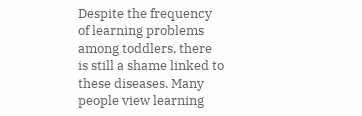Despite the frequency of learning problems among toddlers, there is still a shame linked to these diseases. Many people view learning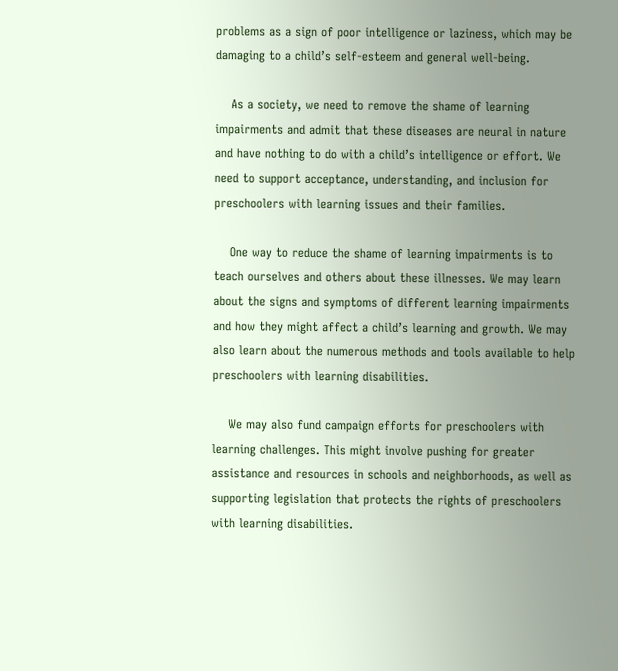problems as a sign of poor intelligence or laziness, which may be damaging to a child’s self-esteem and general well-being.

    As a society, we need to remove the shame of learning impairments and admit that these diseases are neural in nature and have nothing to do with a child’s intelligence or effort. We need to support acceptance, understanding, and inclusion for preschoolers with learning issues and their families.

    One way to reduce the shame of learning impairments is to teach ourselves and others about these illnesses. We may learn about the signs and symptoms of different learning impairments and how they might affect a child’s learning and growth. We may also learn about the numerous methods and tools available to help preschoolers with learning disabilities.

    We may also fund campaign efforts for preschoolers with learning challenges. This might involve pushing for greater assistance and resources in schools and neighborhoods, as well as supporting legislation that protects the rights of preschoolers with learning disabilities.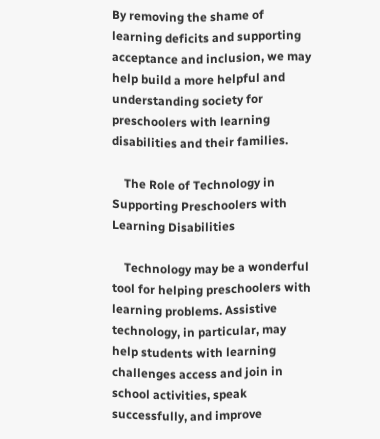By removing the shame of learning deficits and supporting acceptance and inclusion, we may help build a more helpful and understanding society for preschoolers with learning disabilities and their families.

    The Role of Technology in Supporting Preschoolers with Learning Disabilities

    Technology may be a wonderful tool for helping preschoolers with learning problems. Assistive technology, in particular, may help students with learning challenges access and join in school activities, speak successfully, and improve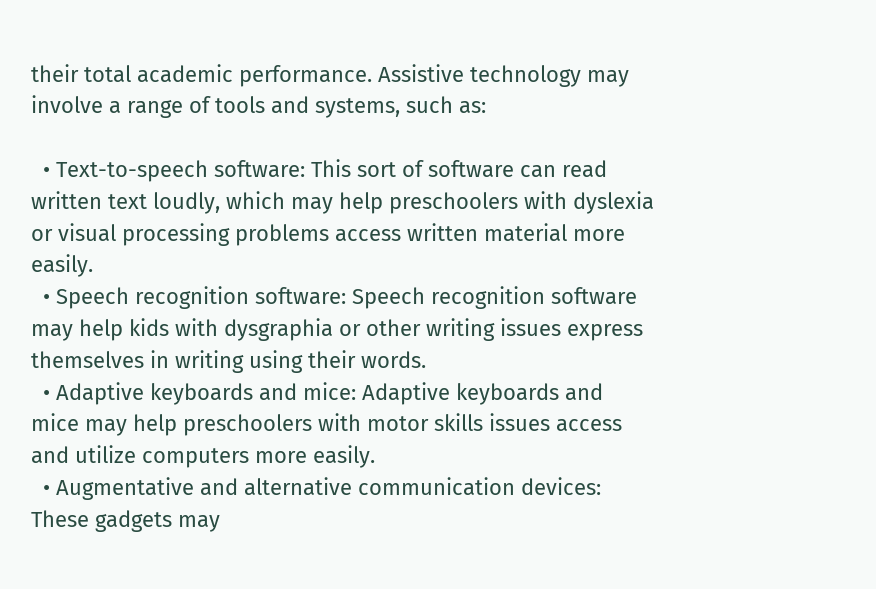their total academic performance. Assistive technology may involve a range of tools and systems, such as:

  • Text-to-speech software: This sort of software can read written text loudly, which may help preschoolers with dyslexia or visual processing problems access written material more easily.
  • Speech recognition software: Speech recognition software may help kids with dysgraphia or other writing issues express themselves in writing using their words.
  • Adaptive keyboards and mice: Adaptive keyboards and mice may help preschoolers with motor skills issues access and utilize computers more easily.
  • Augmentative and alternative communication devices: These gadgets may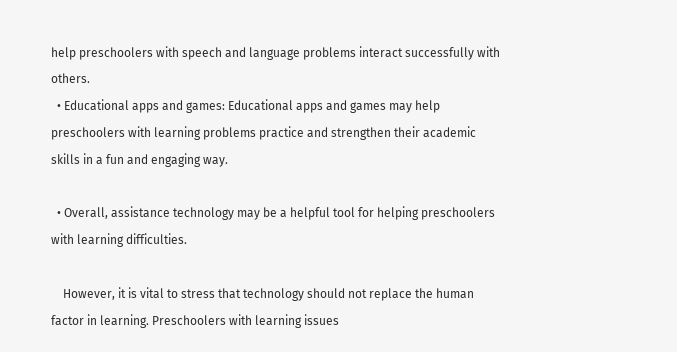help preschoolers with speech and language problems interact successfully with others.
  • Educational apps and games: Educational apps and games may help preschoolers with learning problems practice and strengthen their academic skills in a fun and engaging way.

  • Overall, assistance technology may be a helpful tool for helping preschoolers with learning difficulties.

    However, it is vital to stress that technology should not replace the human factor in learning. Preschoolers with learning issues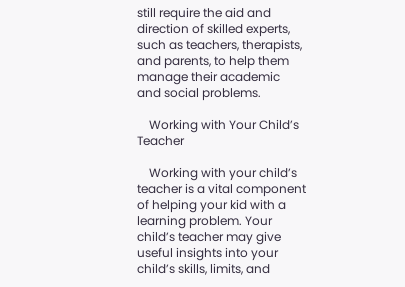still require the aid and direction of skilled experts, such as teachers, therapists, and parents, to help them manage their academic and social problems.

    Working with Your Child’s Teacher

    Working with your child’s teacher is a vital component of helping your kid with a learning problem. Your child’s teacher may give useful insights into your child’s skills, limits, and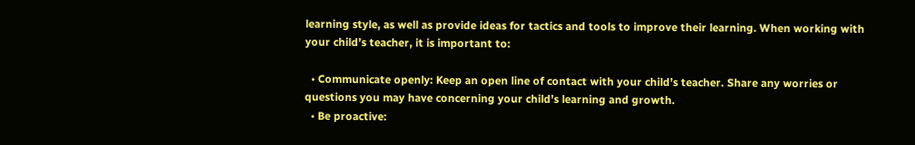learning style, as well as provide ideas for tactics and tools to improve their learning. When working with your child’s teacher, it is important to:

  • Communicate openly: Keep an open line of contact with your child’s teacher. Share any worries or questions you may have concerning your child’s learning and growth.
  • Be proactive: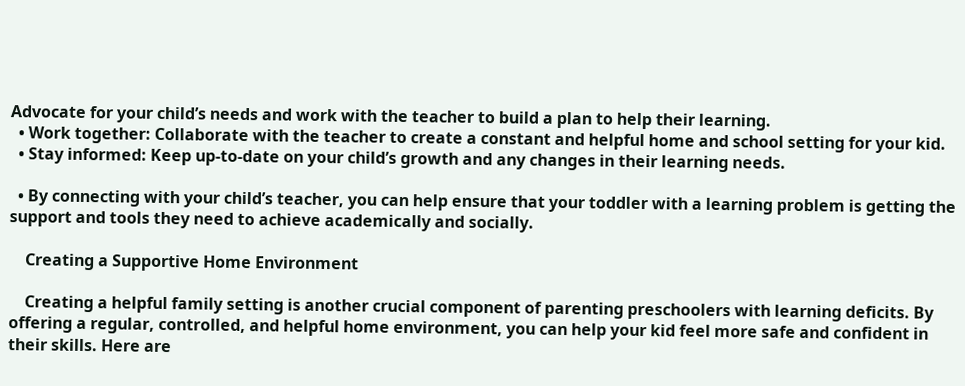Advocate for your child’s needs and work with the teacher to build a plan to help their learning.
  • Work together: Collaborate with the teacher to create a constant and helpful home and school setting for your kid.
  • Stay informed: Keep up-to-date on your child’s growth and any changes in their learning needs.

  • By connecting with your child’s teacher, you can help ensure that your toddler with a learning problem is getting the support and tools they need to achieve academically and socially.

    Creating a Supportive Home Environment

    Creating a helpful family setting is another crucial component of parenting preschoolers with learning deficits. By offering a regular, controlled, and helpful home environment, you can help your kid feel more safe and confident in their skills. Here are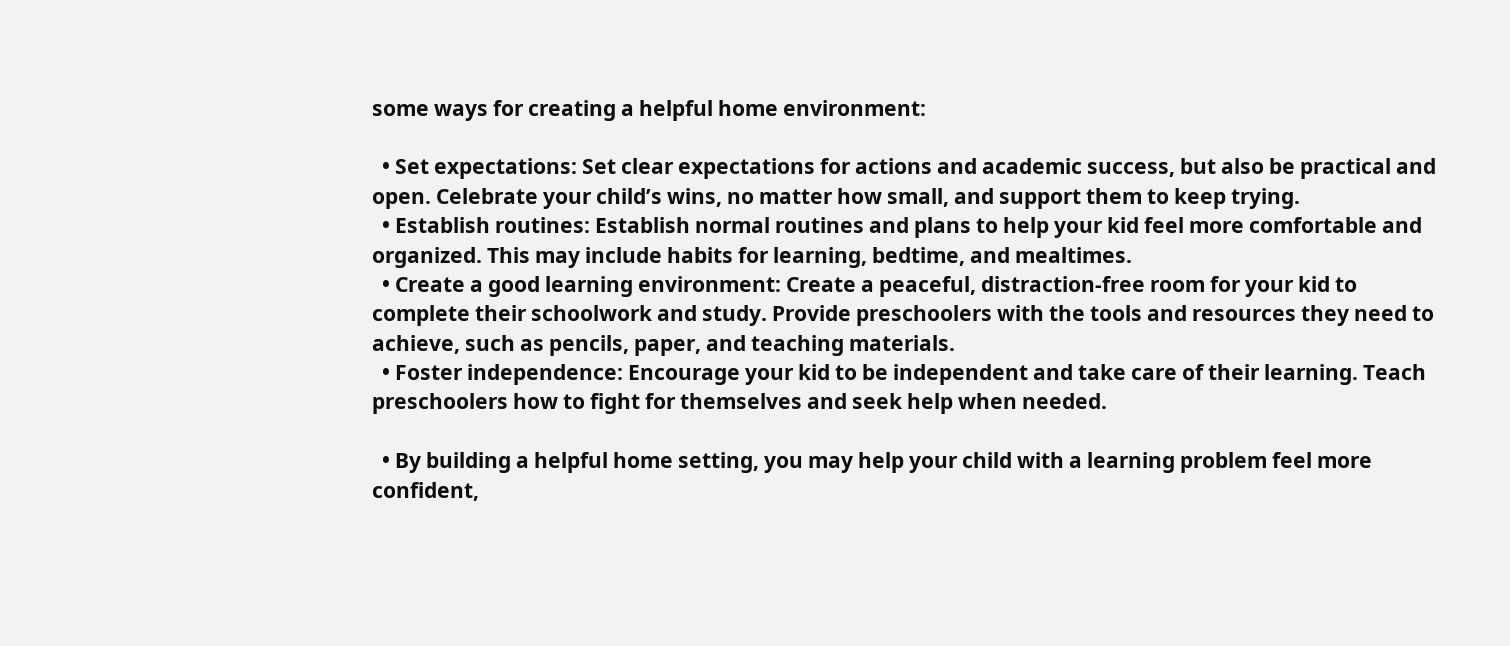some ways for creating a helpful home environment:

  • Set expectations: Set clear expectations for actions and academic success, but also be practical and open. Celebrate your child’s wins, no matter how small, and support them to keep trying.
  • Establish routines: Establish normal routines and plans to help your kid feel more comfortable and organized. This may include habits for learning, bedtime, and mealtimes.
  • Create a good learning environment: Create a peaceful, distraction-free room for your kid to complete their schoolwork and study. Provide preschoolers with the tools and resources they need to achieve, such as pencils, paper, and teaching materials.
  • Foster independence: Encourage your kid to be independent and take care of their learning. Teach preschoolers how to fight for themselves and seek help when needed.

  • By building a helpful home setting, you may help your child with a learning problem feel more confident,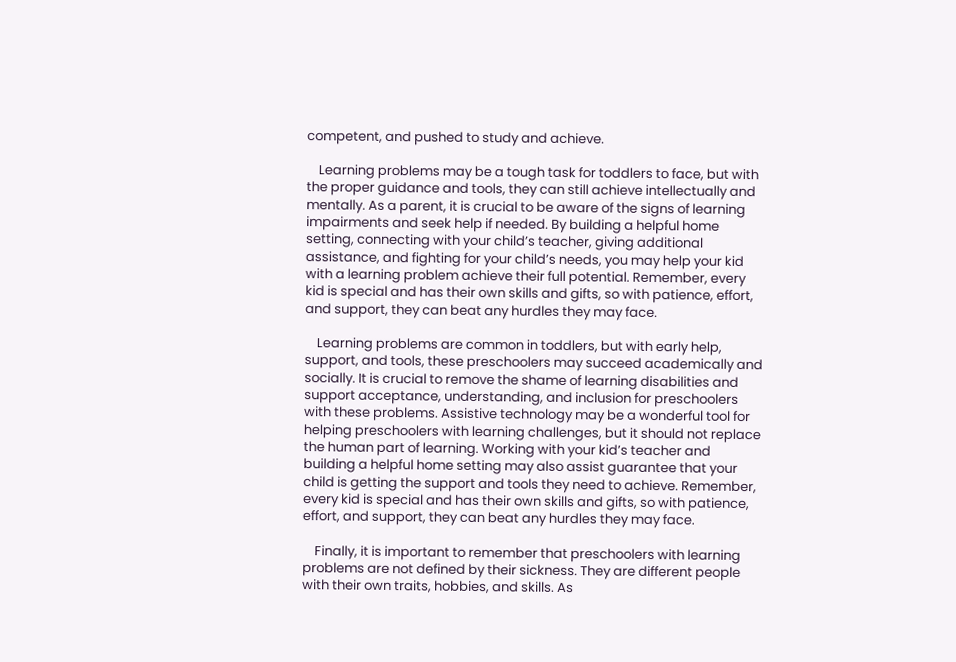competent, and pushed to study and achieve.

    Learning problems may be a tough task for toddlers to face, but with the proper guidance and tools, they can still achieve intellectually and mentally. As a parent, it is crucial to be aware of the signs of learning impairments and seek help if needed. By building a helpful home setting, connecting with your child’s teacher, giving additional assistance, and fighting for your child’s needs, you may help your kid with a learning problem achieve their full potential. Remember, every kid is special and has their own skills and gifts, so with patience, effort, and support, they can beat any hurdles they may face.

    Learning problems are common in toddlers, but with early help, support, and tools, these preschoolers may succeed academically and socially. It is crucial to remove the shame of learning disabilities and support acceptance, understanding, and inclusion for preschoolers with these problems. Assistive technology may be a wonderful tool for helping preschoolers with learning challenges, but it should not replace the human part of learning. Working with your kid’s teacher and building a helpful home setting may also assist guarantee that your child is getting the support and tools they need to achieve. Remember, every kid is special and has their own skills and gifts, so with patience, effort, and support, they can beat any hurdles they may face.

    Finally, it is important to remember that preschoolers with learning problems are not defined by their sickness. They are different people with their own traits, hobbies, and skills. As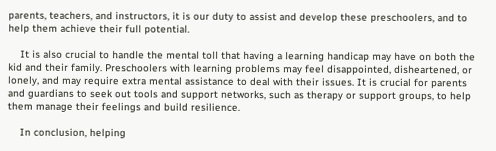parents, teachers, and instructors, it is our duty to assist and develop these preschoolers, and to help them achieve their full potential.

    It is also crucial to handle the mental toll that having a learning handicap may have on both the kid and their family. Preschoolers with learning problems may feel disappointed, disheartened, or lonely, and may require extra mental assistance to deal with their issues. It is crucial for parents and guardians to seek out tools and support networks, such as therapy or support groups, to help them manage their feelings and build resilience.

    In conclusion, helping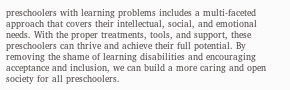preschoolers with learning problems includes a multi-faceted approach that covers their intellectual, social, and emotional needs. With the proper treatments, tools, and support, these preschoolers can thrive and achieve their full potential. By removing the shame of learning disabilities and encouraging acceptance and inclusion, we can build a more caring and open society for all preschoolers.